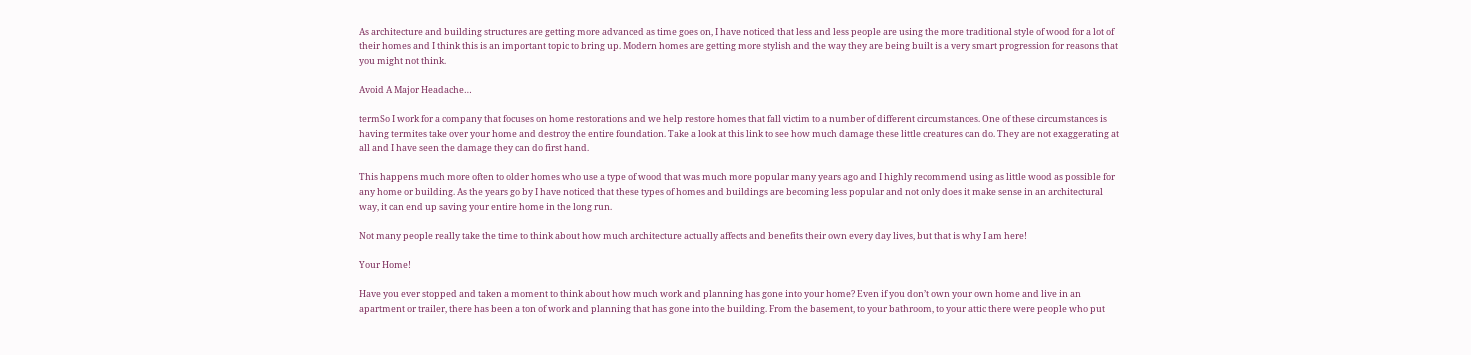As architecture and building structures are getting more advanced as time goes on, I have noticed that less and less people are using the more traditional style of wood for a lot of their homes and I think this is an important topic to bring up. Modern homes are getting more stylish and the way they are being built is a very smart progression for reasons that you might not think.

Avoid A Major Headache…

termSo I work for a company that focuses on home restorations and we help restore homes that fall victim to a number of different circumstances. One of these circumstances is having termites take over your home and destroy the entire foundation. Take a look at this link to see how much damage these little creatures can do. They are not exaggerating at all and I have seen the damage they can do first hand.

This happens much more often to older homes who use a type of wood that was much more popular many years ago and I highly recommend using as little wood as possible for any home or building. As the years go by I have noticed that these types of homes and buildings are becoming less popular and not only does it make sense in an architectural way, it can end up saving your entire home in the long run.

Not many people really take the time to think about how much architecture actually affects and benefits their own every day lives, but that is why I am here!

Your Home!

Have you ever stopped and taken a moment to think about how much work and planning has gone into your home? Even if you don’t own your own home and live in an apartment or trailer, there has been a ton of work and planning that has gone into the building. From the basement, to your bathroom, to your attic there were people who put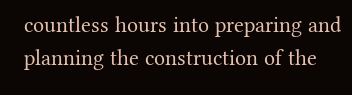countless hours into preparing and planning the construction of the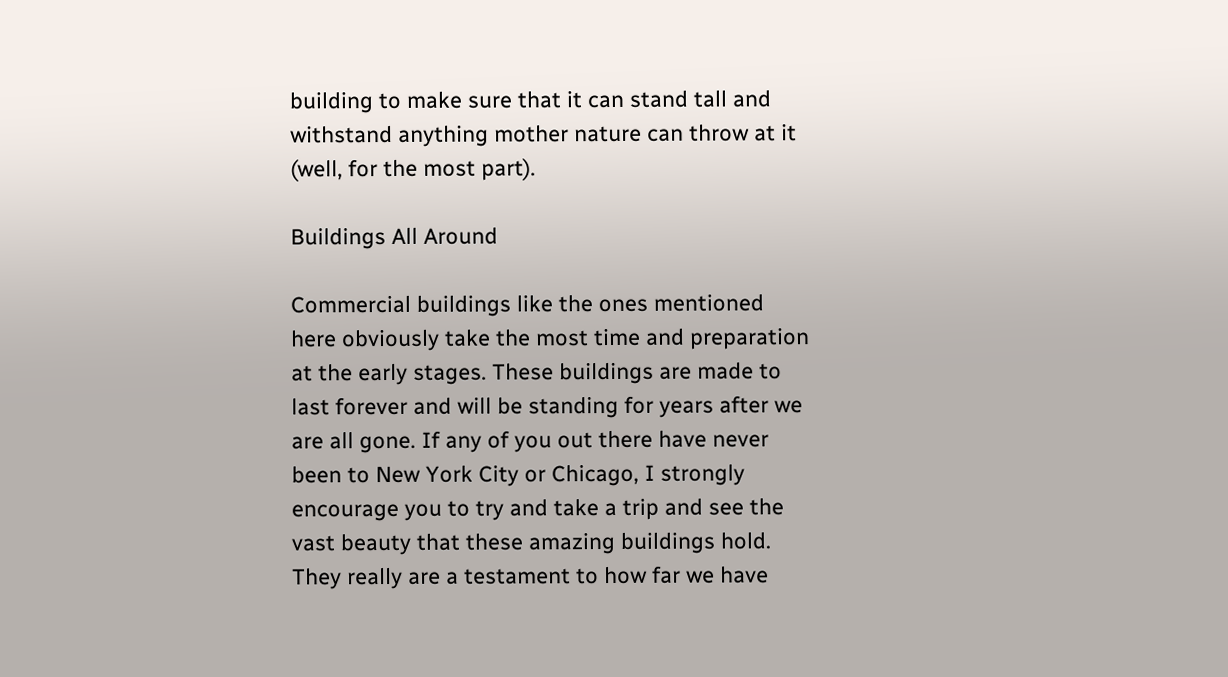building to make sure that it can stand tall and withstand anything mother nature can throw at it (well, for the most part).

Buildings All Around

Commercial buildings like the ones mentioned here obviously take the most time and preparation at the early stages. These buildings are made to last forever and will be standing for years after we are all gone. If any of you out there have never been to New York City or Chicago, I strongly encourage you to try and take a trip and see the vast beauty that these amazing buildings hold. They really are a testament to how far we have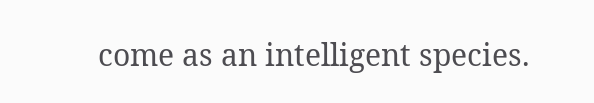come as an intelligent species.